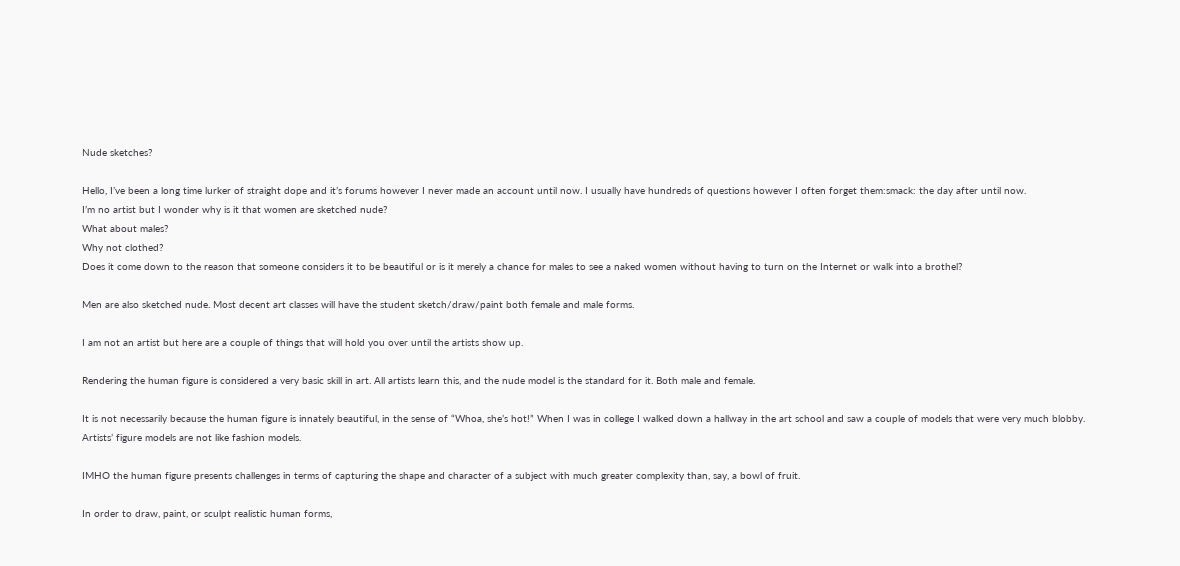Nude sketches?

Hello, I’ve been a long time lurker of straight dope and it’s forums however I never made an account until now. I usually have hundreds of questions however I often forget them:smack: the day after until now.
I’m no artist but I wonder why is it that women are sketched nude?
What about males?
Why not clothed?
Does it come down to the reason that someone considers it to be beautiful or is it merely a chance for males to see a naked women without having to turn on the Internet or walk into a brothel?

Men are also sketched nude. Most decent art classes will have the student sketch/draw/paint both female and male forms.

I am not an artist but here are a couple of things that will hold you over until the artists show up.

Rendering the human figure is considered a very basic skill in art. All artists learn this, and the nude model is the standard for it. Both male and female.

It is not necessarily because the human figure is innately beautiful, in the sense of “Whoa, she’s hot!” When I was in college I walked down a hallway in the art school and saw a couple of models that were very much blobby. Artists’ figure models are not like fashion models.

IMHO the human figure presents challenges in terms of capturing the shape and character of a subject with much greater complexity than, say, a bowl of fruit.

In order to draw, paint, or sculpt realistic human forms,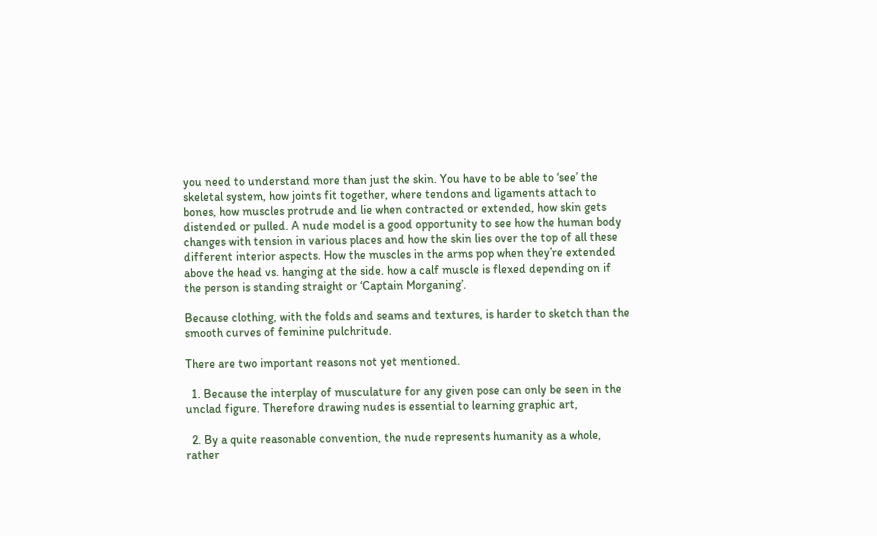you need to understand more than just the skin. You have to be able to ‘see’ the skeletal system, how joints fit together, where tendons and ligaments attach to bones, how muscles protrude and lie when contracted or extended, how skin gets distended or pulled. A nude model is a good opportunity to see how the human body changes with tension in various places and how the skin lies over the top of all these different interior aspects. How the muscles in the arms pop when they’re extended above the head vs. hanging at the side. how a calf muscle is flexed depending on if the person is standing straight or ‘Captain Morganing’.

Because clothing, with the folds and seams and textures, is harder to sketch than the smooth curves of feminine pulchritude.

There are two important reasons not yet mentioned.

  1. Because the interplay of musculature for any given pose can only be seen in the unclad figure. Therefore drawing nudes is essential to learning graphic art,

  2. By a quite reasonable convention, the nude represents humanity as a whole, rather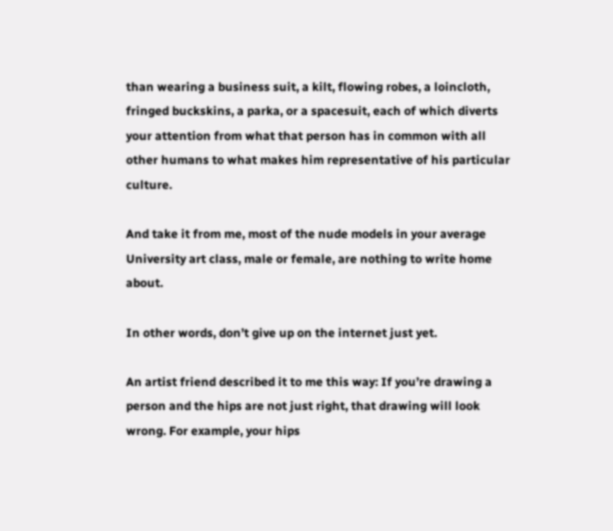than wearing a business suit, a kilt, flowing robes, a loincloth, fringed buckskins, a parka, or a spacesuit, each of which diverts your attention from what that person has in common with all other humans to what makes him representative of his particular culture.

And take it from me, most of the nude models in your average University art class, male or female, are nothing to write home about.

In other words, don’t give up on the internet just yet.

An artist friend described it to me this way: If you’re drawing a person and the hips are not just right, that drawing will look wrong. For example, your hips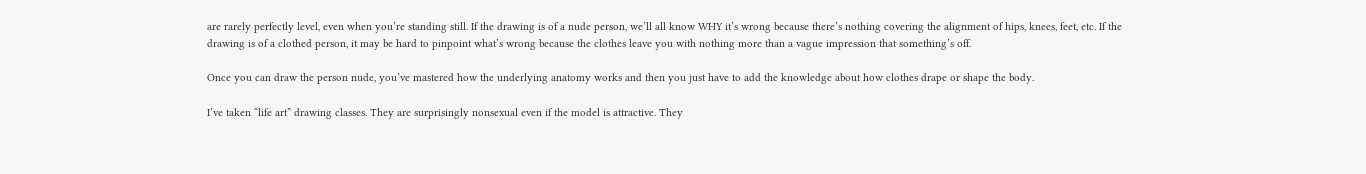are rarely perfectly level, even when you’re standing still. If the drawing is of a nude person, we’ll all know WHY it’s wrong because there’s nothing covering the alignment of hips, knees, feet, etc. If the drawing is of a clothed person, it may be hard to pinpoint what’s wrong because the clothes leave you with nothing more than a vague impression that something’s off.

Once you can draw the person nude, you’ve mastered how the underlying anatomy works and then you just have to add the knowledge about how clothes drape or shape the body.

I’ve taken “life art” drawing classes. They are surprisingly nonsexual even if the model is attractive. They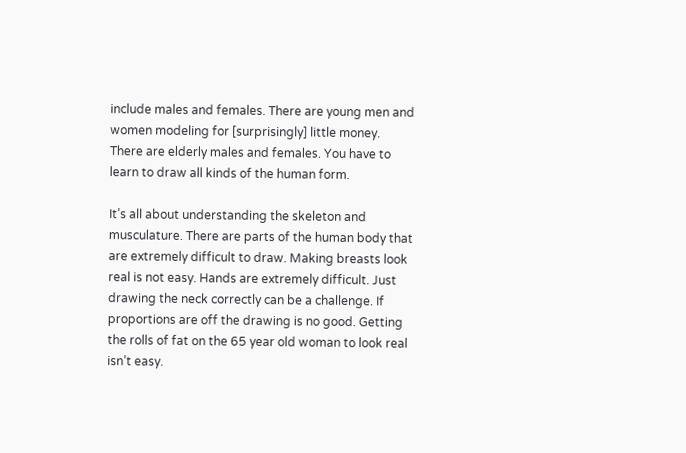include males and females. There are young men and women modeling for [surprisingly] little money. There are elderly males and females. You have to learn to draw all kinds of the human form.

It’s all about understanding the skeleton and musculature. There are parts of the human body that are extremely difficult to draw. Making breasts look real is not easy. Hands are extremely difficult. Just drawing the neck correctly can be a challenge. If proportions are off the drawing is no good. Getting the rolls of fat on the 65 year old woman to look real isn’t easy.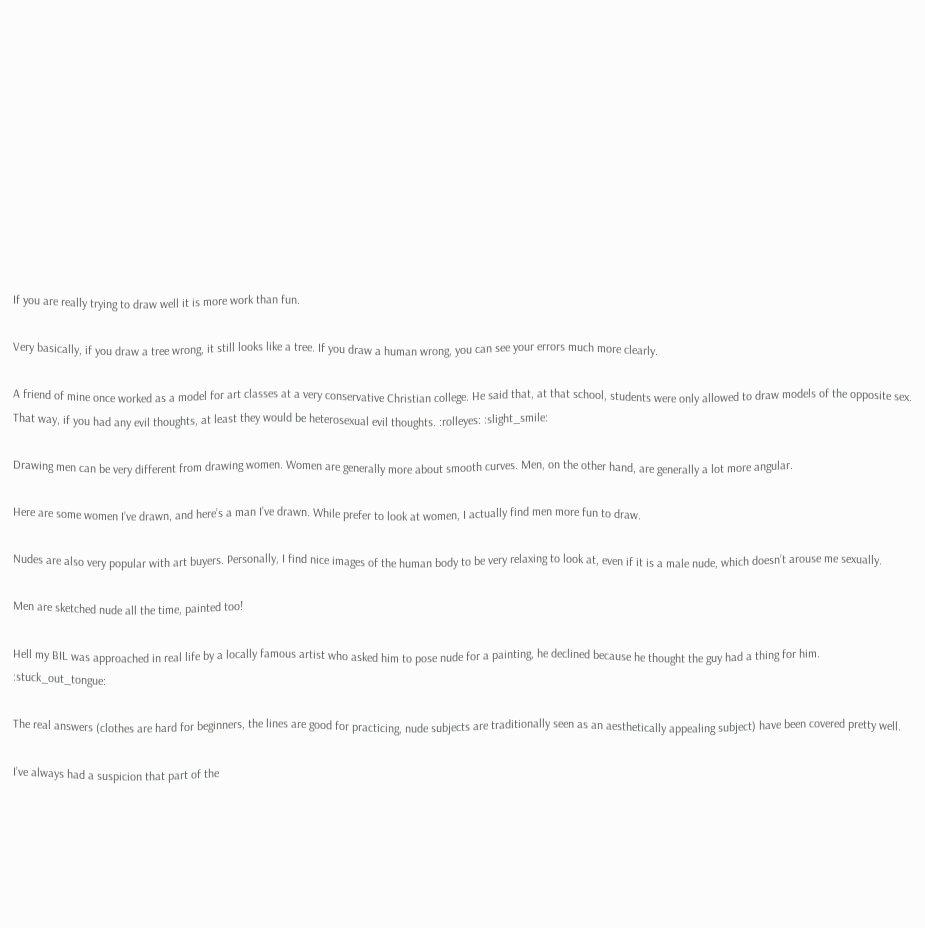If you are really trying to draw well it is more work than fun.

Very basically, if you draw a tree wrong, it still looks like a tree. If you draw a human wrong, you can see your errors much more clearly.

A friend of mine once worked as a model for art classes at a very conservative Christian college. He said that, at that school, students were only allowed to draw models of the opposite sex. That way, if you had any evil thoughts, at least they would be heterosexual evil thoughts. :rolleyes: :slight_smile:

Drawing men can be very different from drawing women. Women are generally more about smooth curves. Men, on the other hand, are generally a lot more angular.

Here are some women I’ve drawn, and here’s a man I’ve drawn. While prefer to look at women, I actually find men more fun to draw.

Nudes are also very popular with art buyers. Personally, I find nice images of the human body to be very relaxing to look at, even if it is a male nude, which doesn’t arouse me sexually.

Men are sketched nude all the time, painted too!

Hell my BIL was approached in real life by a locally famous artist who asked him to pose nude for a painting, he declined because he thought the guy had a thing for him. :stuck_out_tongue:

The real answers (clothes are hard for beginners, the lines are good for practicing, nude subjects are traditionally seen as an aesthetically appealing subject) have been covered pretty well.

I’ve always had a suspicion that part of the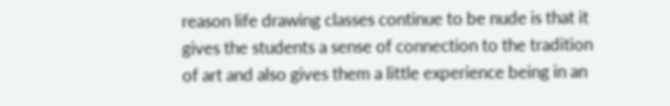reason life drawing classes continue to be nude is that it gives the students a sense of connection to the tradition of art and also gives them a little experience being in an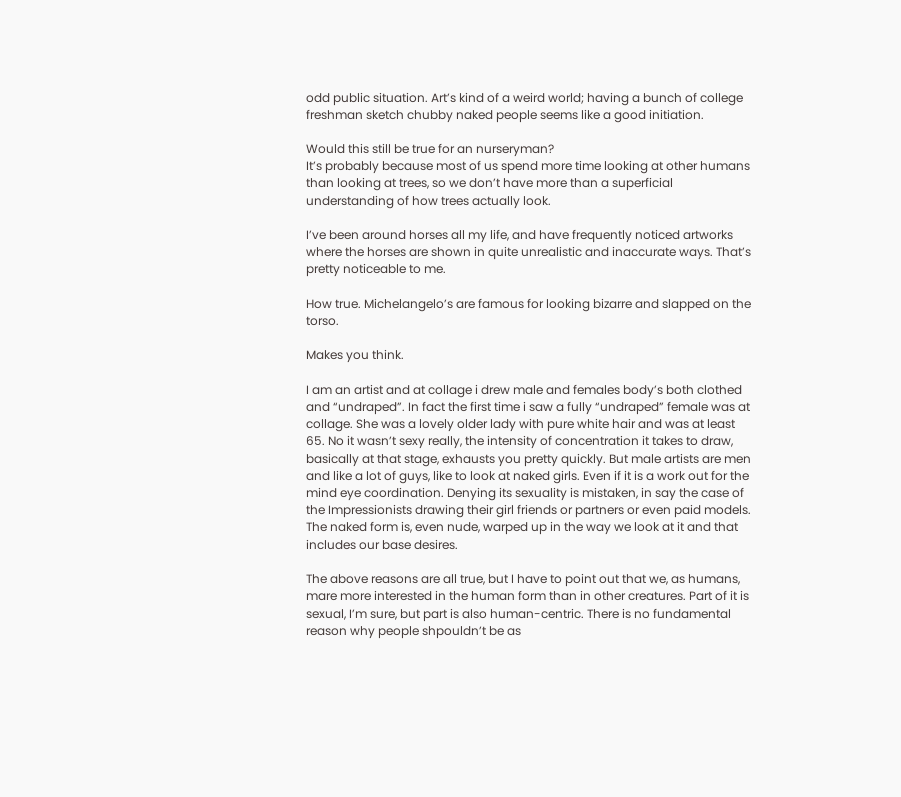odd public situation. Art’s kind of a weird world; having a bunch of college freshman sketch chubby naked people seems like a good initiation.

Would this still be true for an nurseryman?
It’s probably because most of us spend more time looking at other humans than looking at trees, so we don’t have more than a superficial understanding of how trees actually look.

I’ve been around horses all my life, and have frequently noticed artworks where the horses are shown in quite unrealistic and inaccurate ways. That’s pretty noticeable to me.

How true. Michelangelo’s are famous for looking bizarre and slapped on the torso.

Makes you think.

I am an artist and at collage i drew male and females body’s both clothed and “undraped”. In fact the first time i saw a fully “undraped” female was at collage. She was a lovely older lady with pure white hair and was at least 65. No it wasn’t sexy really, the intensity of concentration it takes to draw, basically at that stage, exhausts you pretty quickly. But male artists are men and like a lot of guys, like to look at naked girls. Even if it is a work out for the mind eye coordination. Denying its sexuality is mistaken, in say the case of the Impressionists drawing their girl friends or partners or even paid models. The naked form is, even nude, warped up in the way we look at it and that includes our base desires.

The above reasons are all true, but I have to point out that we, as humans, mare more interested in the human form than in other creatures. Part of it is sexual, I’m sure, but part is also human-centric. There is no fundamental reason why people shpouldn’t be as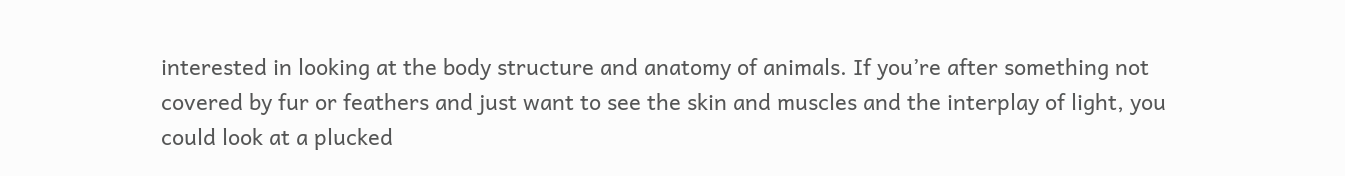interested in looking at the body structure and anatomy of animals. If you’re after something not covered by fur or feathers and just want to see the skin and muscles and the interplay of light, you could look at a plucked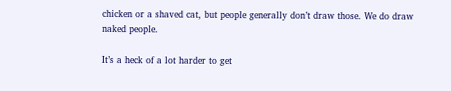chicken or a shaved cat, but people generally don’t draw those. We do draw naked people.

It’s a heck of a lot harder to get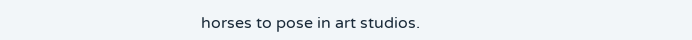horses to pose in art studios.